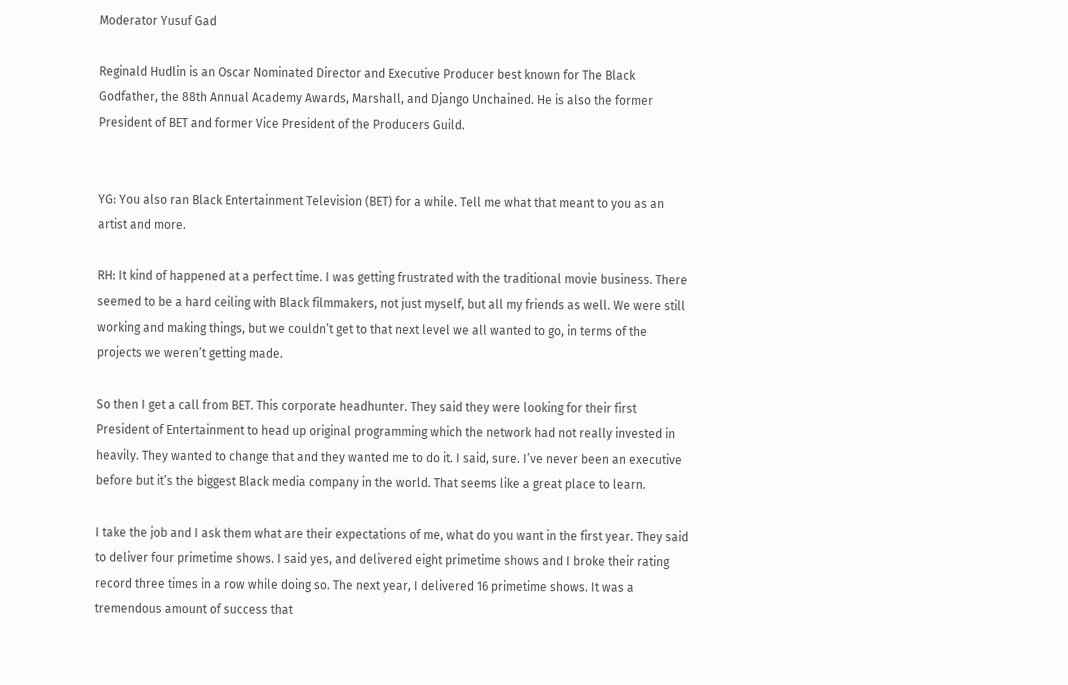Moderator Yusuf Gad

Reginald Hudlin is an Oscar Nominated Director and Executive Producer best known for The Black Godfather, the 88th Annual Academy Awards, Marshall, and Django Unchained. He is also the former President of BET and former Vice President of the Producers Guild.


YG: You also ran Black Entertainment Television (BET) for a while. Tell me what that meant to you as an artist and more.

RH: It kind of happened at a perfect time. I was getting frustrated with the traditional movie business. There seemed to be a hard ceiling with Black filmmakers, not just myself, but all my friends as well. We were still working and making things, but we couldn’t get to that next level we all wanted to go, in terms of the projects we weren’t getting made.

So then I get a call from BET. This corporate headhunter. They said they were looking for their first President of Entertainment to head up original programming which the network had not really invested in heavily. They wanted to change that and they wanted me to do it. I said, sure. I’ve never been an executive before but it’s the biggest Black media company in the world. That seems like a great place to learn.

I take the job and I ask them what are their expectations of me, what do you want in the first year. They said to deliver four primetime shows. I said yes, and delivered eight primetime shows and I broke their rating record three times in a row while doing so. The next year, I delivered 16 primetime shows. It was a tremendous amount of success that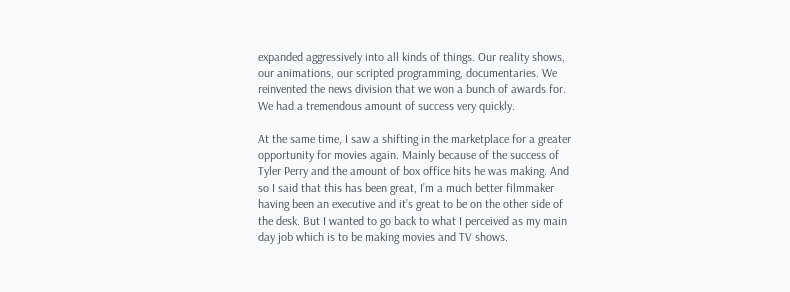expanded aggressively into all kinds of things. Our reality shows, our animations, our scripted programming, documentaries. We reinvented the news division that we won a bunch of awards for. We had a tremendous amount of success very quickly.

At the same time, I saw a shifting in the marketplace for a greater opportunity for movies again. Mainly because of the success of Tyler Perry and the amount of box office hits he was making. And so I said that this has been great, I’m a much better filmmaker having been an executive and it’s great to be on the other side of the desk. But I wanted to go back to what I perceived as my main day job which is to be making movies and TV shows.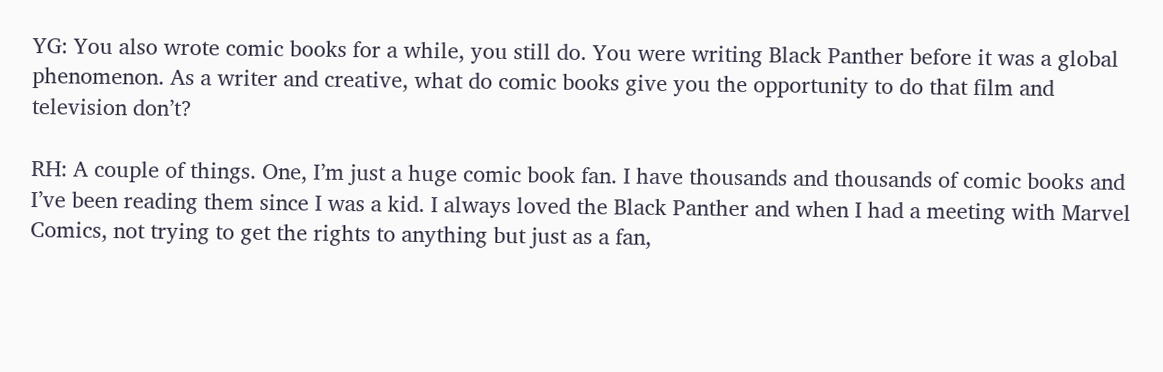YG: You also wrote comic books for a while, you still do. You were writing Black Panther before it was a global phenomenon. As a writer and creative, what do comic books give you the opportunity to do that film and television don’t?

RH: A couple of things. One, I’m just a huge comic book fan. I have thousands and thousands of comic books and I’ve been reading them since I was a kid. I always loved the Black Panther and when I had a meeting with Marvel Comics, not trying to get the rights to anything but just as a fan,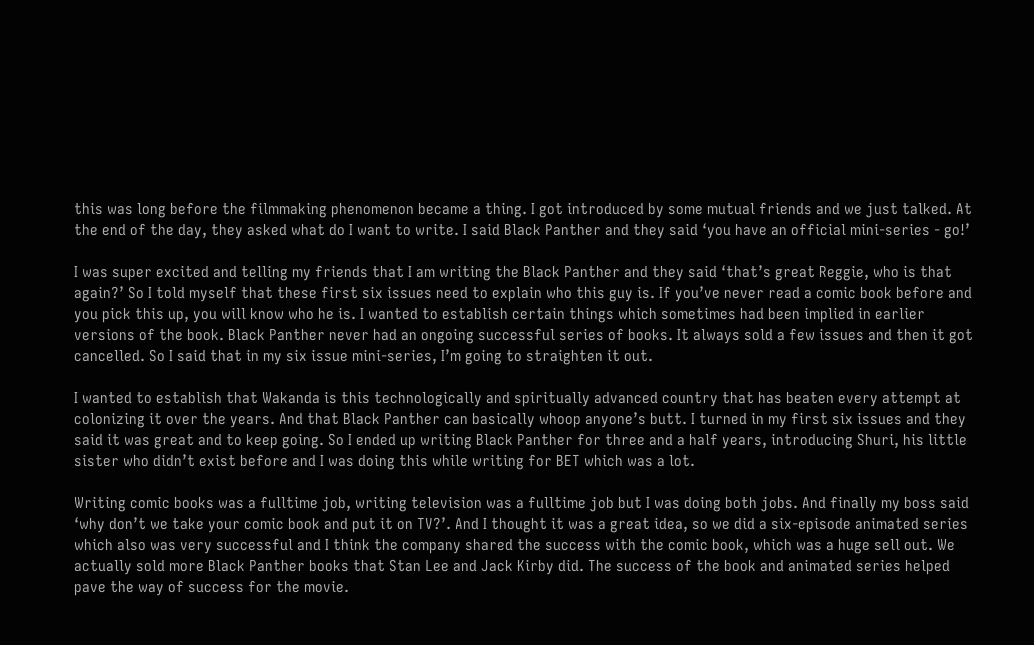this was long before the filmmaking phenomenon became a thing. I got introduced by some mutual friends and we just talked. At the end of the day, they asked what do I want to write. I said Black Panther and they said ‘you have an official mini-series - go!’

I was super excited and telling my friends that I am writing the Black Panther and they said ‘that’s great Reggie, who is that again?’ So I told myself that these first six issues need to explain who this guy is. If you’ve never read a comic book before and you pick this up, you will know who he is. I wanted to establish certain things which sometimes had been implied in earlier versions of the book. Black Panther never had an ongoing successful series of books. It always sold a few issues and then it got cancelled. So I said that in my six issue mini-series, I’m going to straighten it out.

I wanted to establish that Wakanda is this technologically and spiritually advanced country that has beaten every attempt at colonizing it over the years. And that Black Panther can basically whoop anyone’s butt. I turned in my first six issues and they said it was great and to keep going. So I ended up writing Black Panther for three and a half years, introducing Shuri, his little sister who didn’t exist before and I was doing this while writing for BET which was a lot.

Writing comic books was a fulltime job, writing television was a fulltime job but I was doing both jobs. And finally my boss said ‘why don’t we take your comic book and put it on TV?’. And I thought it was a great idea, so we did a six-episode animated series which also was very successful and I think the company shared the success with the comic book, which was a huge sell out. We actually sold more Black Panther books that Stan Lee and Jack Kirby did. The success of the book and animated series helped pave the way of success for the movie.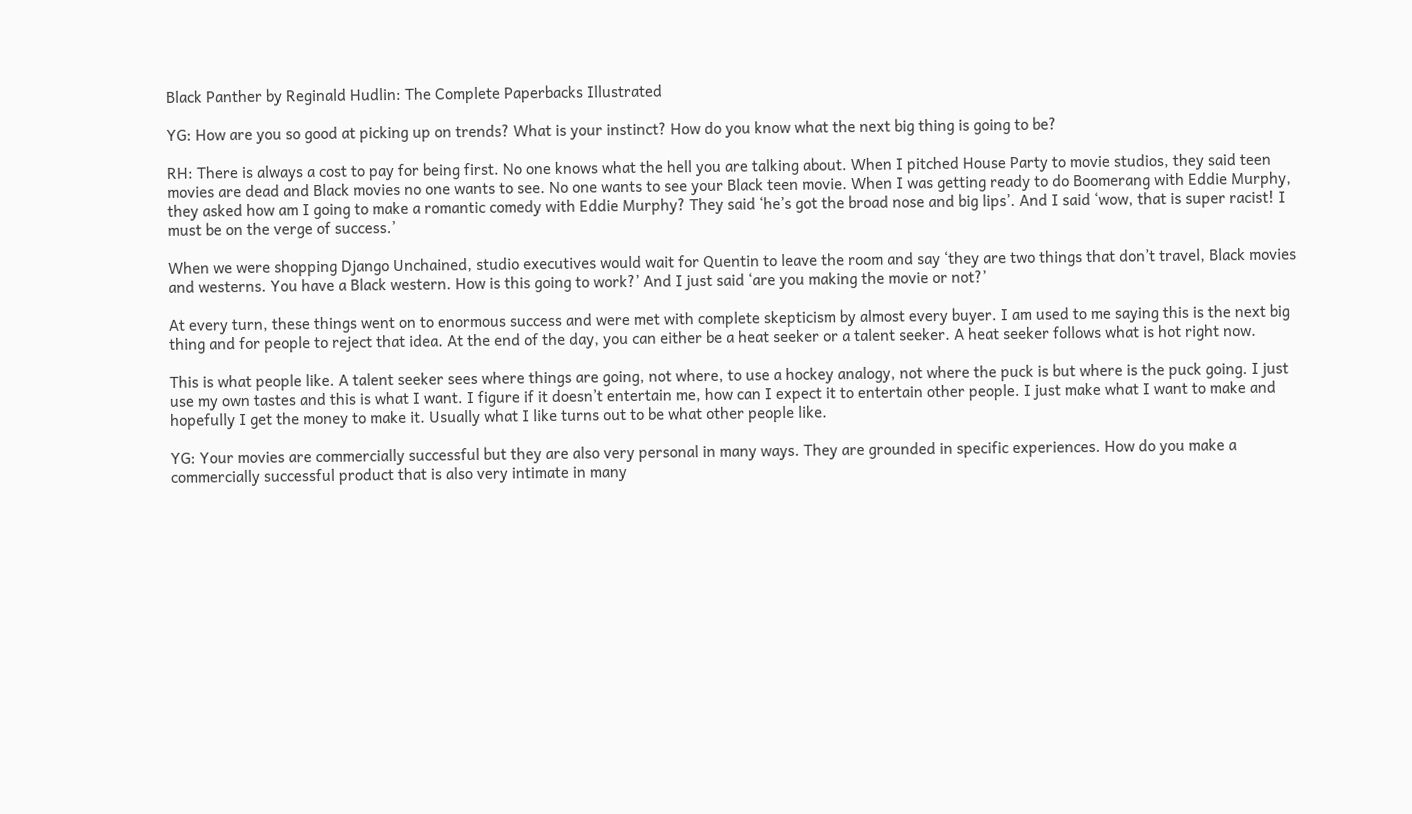Black Panther by Reginald Hudlin: The Complete Paperbacks Illustrated

YG: How are you so good at picking up on trends? What is your instinct? How do you know what the next big thing is going to be?

RH: There is always a cost to pay for being first. No one knows what the hell you are talking about. When I pitched House Party to movie studios, they said teen movies are dead and Black movies no one wants to see. No one wants to see your Black teen movie. When I was getting ready to do Boomerang with Eddie Murphy, they asked how am I going to make a romantic comedy with Eddie Murphy? They said ‘he’s got the broad nose and big lips’. And I said ‘wow, that is super racist! I must be on the verge of success.’

When we were shopping Django Unchained, studio executives would wait for Quentin to leave the room and say ‘they are two things that don’t travel, Black movies and westerns. You have a Black western. How is this going to work?’ And I just said ‘are you making the movie or not?’

At every turn, these things went on to enormous success and were met with complete skepticism by almost every buyer. I am used to me saying this is the next big thing and for people to reject that idea. At the end of the day, you can either be a heat seeker or a talent seeker. A heat seeker follows what is hot right now.

This is what people like. A talent seeker sees where things are going, not where, to use a hockey analogy, not where the puck is but where is the puck going. I just use my own tastes and this is what I want. I figure if it doesn’t entertain me, how can I expect it to entertain other people. I just make what I want to make and hopefully I get the money to make it. Usually what I like turns out to be what other people like.

YG: Your movies are commercially successful but they are also very personal in many ways. They are grounded in specific experiences. How do you make a commercially successful product that is also very intimate in many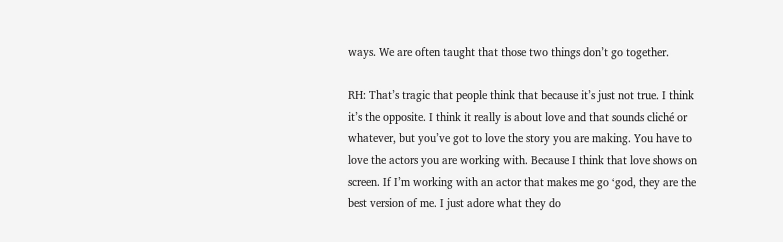ways. We are often taught that those two things don’t go together.

RH: That’s tragic that people think that because it’s just not true. I think it’s the opposite. I think it really is about love and that sounds cliché or whatever, but you’ve got to love the story you are making. You have to love the actors you are working with. Because I think that love shows on screen. If I’m working with an actor that makes me go ‘god, they are the best version of me. I just adore what they do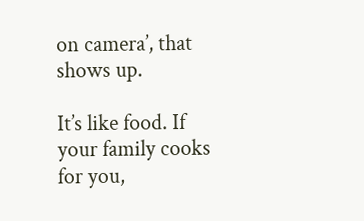on camera’, that shows up.

It’s like food. If your family cooks for you,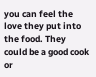you can feel the love they put into the food. They could be a good cook or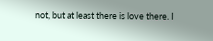not, but at least there is love there. I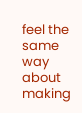feel the same way about making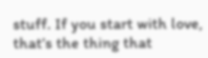stuff. If you start with love, that’s the thing that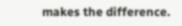makes the difference.